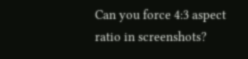Can you force 4:3 aspect ratio in screenshots?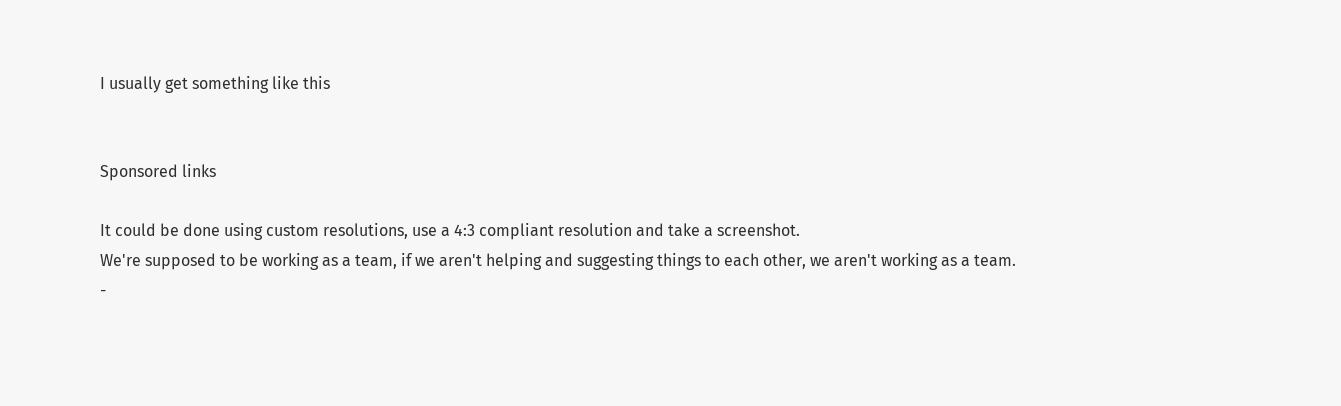I usually get something like this


Sponsored links

It could be done using custom resolutions, use a 4:3 compliant resolution and take a screenshot.
We're supposed to be working as a team, if we aren't helping and suggesting things to each other, we aren't working as a team.
-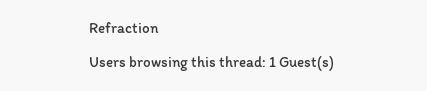Refraction

Users browsing this thread: 1 Guest(s)